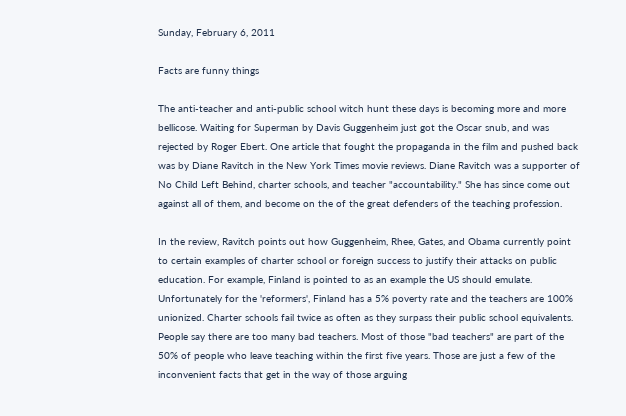Sunday, February 6, 2011

Facts are funny things

The anti-teacher and anti-public school witch hunt these days is becoming more and more bellicose. Waiting for Superman by Davis Guggenheim just got the Oscar snub, and was rejected by Roger Ebert. One article that fought the propaganda in the film and pushed back was by Diane Ravitch in the New York Times movie reviews. Diane Ravitch was a supporter of No Child Left Behind, charter schools, and teacher "accountability." She has since come out against all of them, and become on the of the great defenders of the teaching profession.

In the review, Ravitch points out how Guggenheim, Rhee, Gates, and Obama currently point to certain examples of charter school or foreign success to justify their attacks on public education. For example, Finland is pointed to as an example the US should emulate. Unfortunately for the 'reformers', Finland has a 5% poverty rate and the teachers are 100% unionized. Charter schools fail twice as often as they surpass their public school equivalents. People say there are too many bad teachers. Most of those "bad teachers" are part of the 50% of people who leave teaching within the first five years. Those are just a few of the inconvenient facts that get in the way of those arguing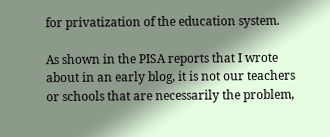for privatization of the education system.

As shown in the PISA reports that I wrote about in an early blog, it is not our teachers or schools that are necessarily the problem,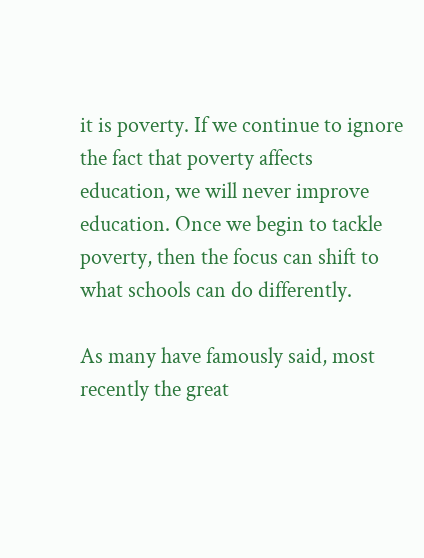it is poverty. If we continue to ignore the fact that poverty affects education, we will never improve education. Once we begin to tackle poverty, then the focus can shift to what schools can do differently.

As many have famously said, most recently the great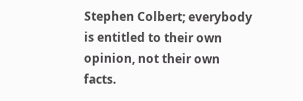Stephen Colbert; everybody is entitled to their own opinion, not their own facts.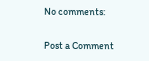No comments:

Post a Comment